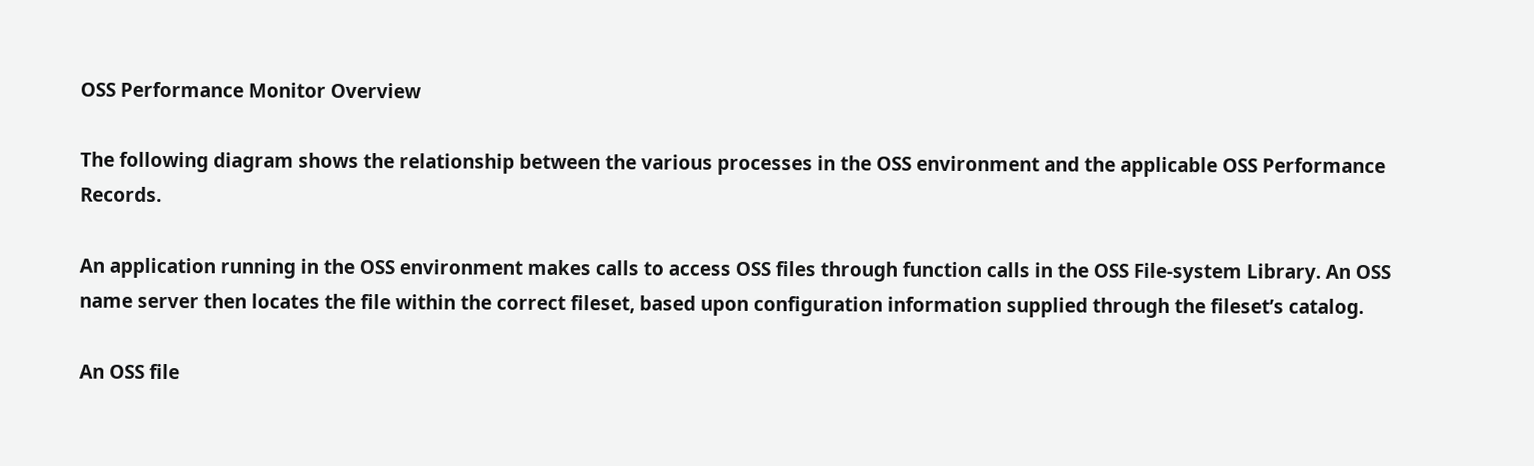OSS Performance Monitor Overview

The following diagram shows the relationship between the various processes in the OSS environment and the applicable OSS Performance Records.

An application running in the OSS environment makes calls to access OSS files through function calls in the OSS File-system Library. An OSS name server then locates the file within the correct fileset, based upon configuration information supplied through the fileset’s catalog.

An OSS file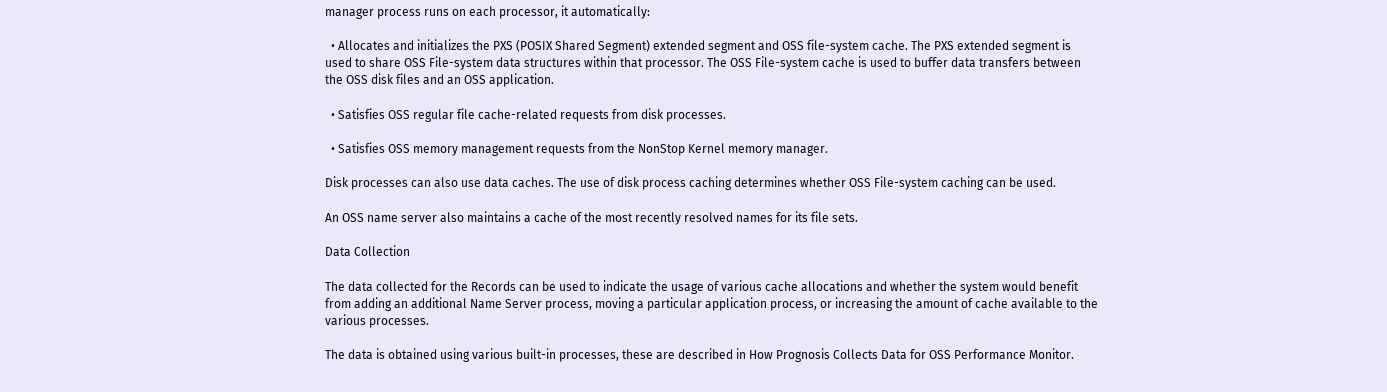manager process runs on each processor, it automatically:

  • Allocates and initializes the PXS (POSIX Shared Segment) extended segment and OSS file-system cache. The PXS extended segment is used to share OSS File-system data structures within that processor. The OSS File-system cache is used to buffer data transfers between the OSS disk files and an OSS application.

  • Satisfies OSS regular file cache-related requests from disk processes.

  • Satisfies OSS memory management requests from the NonStop Kernel memory manager.

Disk processes can also use data caches. The use of disk process caching determines whether OSS File-system caching can be used.

An OSS name server also maintains a cache of the most recently resolved names for its file sets.

Data Collection

The data collected for the Records can be used to indicate the usage of various cache allocations and whether the system would benefit from adding an additional Name Server process, moving a particular application process, or increasing the amount of cache available to the various processes.

The data is obtained using various built-in processes, these are described in How Prognosis Collects Data for OSS Performance Monitor.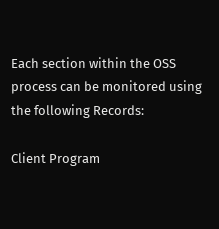Each section within the OSS process can be monitored using the following Records:

Client Program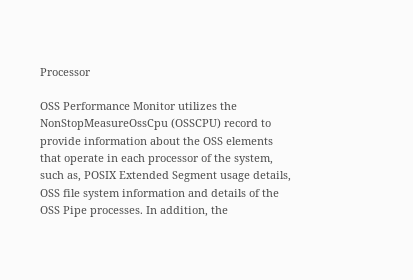Processor

OSS Performance Monitor utilizes the NonStopMeasureOssCpu (OSSCPU) record to provide information about the OSS elements that operate in each processor of the system, such as, POSIX Extended Segment usage details, OSS file system information and details of the OSS Pipe processes. In addition, the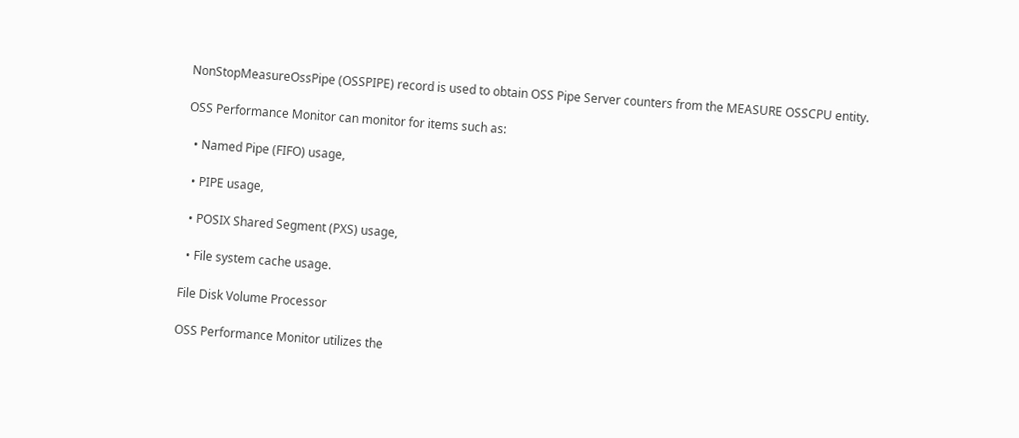NonStopMeasureOssPipe (OSSPIPE) record is used to obtain OSS Pipe Server counters from the MEASURE OSSCPU entity.

OSS Performance Monitor can monitor for items such as:

  • Named Pipe (FIFO) usage,

  • PIPE usage,

  • POSIX Shared Segment (PXS) usage,

  • File system cache usage.

File Disk Volume Processor

OSS Performance Monitor utilizes the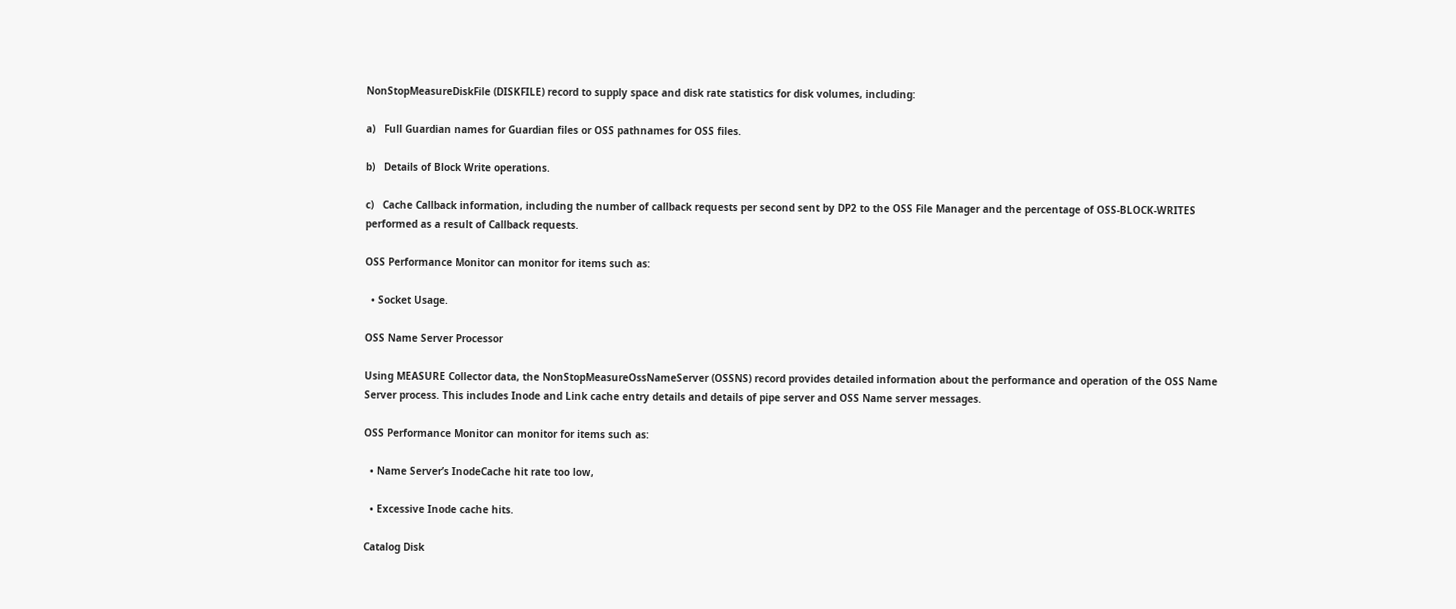NonStopMeasureDiskFile (DISKFILE) record to supply space and disk rate statistics for disk volumes, including:

a)   Full Guardian names for Guardian files or OSS pathnames for OSS files.

b)   Details of Block Write operations.

c)   Cache Callback information, including the number of callback requests per second sent by DP2 to the OSS File Manager and the percentage of OSS-BLOCK-WRITES performed as a result of Callback requests.

OSS Performance Monitor can monitor for items such as:

  • Socket Usage.

OSS Name Server Processor

Using MEASURE Collector data, the NonStopMeasureOssNameServer (OSSNS) record provides detailed information about the performance and operation of the OSS Name Server process. This includes Inode and Link cache entry details and details of pipe server and OSS Name server messages.

OSS Performance Monitor can monitor for items such as:

  • Name Server’s InodeCache hit rate too low,

  • Excessive Inode cache hits.

Catalog Disk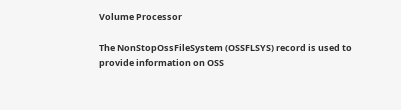Volume Processor

The NonStopOssFileSystem (OSSFLSYS) record is used to provide information on OSS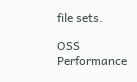file sets.

OSS Performance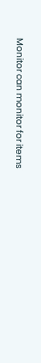Monitor can monitor for items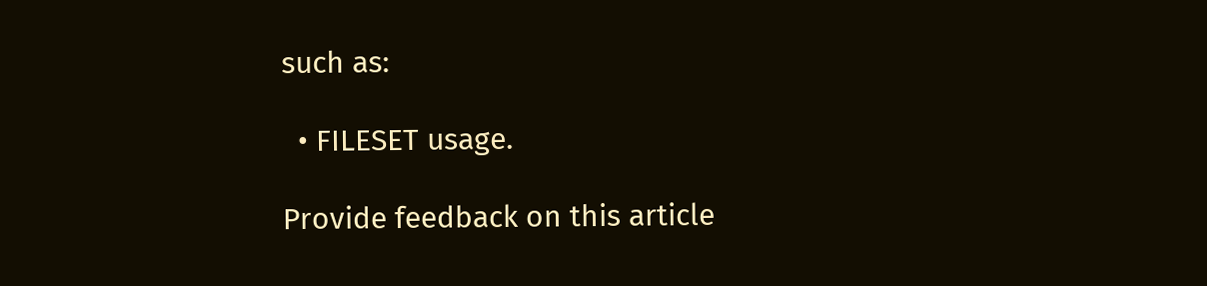such as:

  • FILESET usage.

Provide feedback on this article